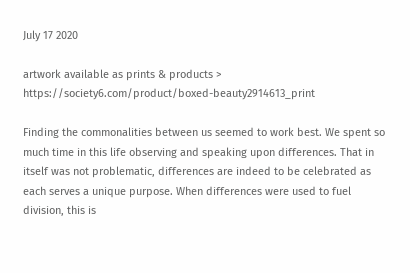July 17 2020

artwork available as prints & products > https://society6.com/product/boxed-beauty2914613_print

Finding the commonalities between us seemed to work best. We spent so much time in this life observing and speaking upon differences. That in itself was not problematic, differences are indeed to be celebrated as each serves a unique purpose. When differences were used to fuel division, this is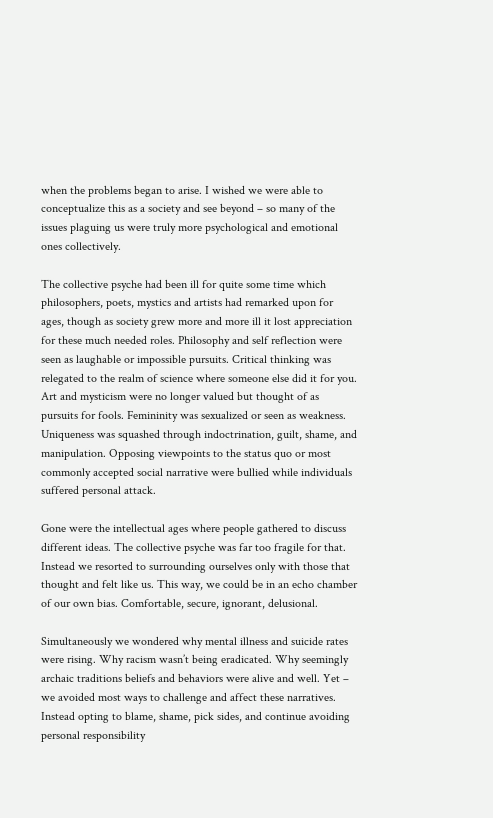when the problems began to arise. I wished we were able to conceptualize this as a society and see beyond – so many of the issues plaguing us were truly more psychological and emotional ones collectively.

The collective psyche had been ill for quite some time which philosophers, poets, mystics and artists had remarked upon for ages, though as society grew more and more ill it lost appreciation for these much needed roles. Philosophy and self reflection were seen as laughable or impossible pursuits. Critical thinking was relegated to the realm of science where someone else did it for you. Art and mysticism were no longer valued but thought of as pursuits for fools. Femininity was sexualized or seen as weakness. Uniqueness was squashed through indoctrination, guilt, shame, and manipulation. Opposing viewpoints to the status quo or most commonly accepted social narrative were bullied while individuals suffered personal attack.

Gone were the intellectual ages where people gathered to discuss different ideas. The collective psyche was far too fragile for that. Instead we resorted to surrounding ourselves only with those that thought and felt like us. This way, we could be in an echo chamber of our own bias. Comfortable, secure, ignorant, delusional.

Simultaneously we wondered why mental illness and suicide rates were rising. Why racism wasn’t being eradicated. Why seemingly archaic traditions beliefs and behaviors were alive and well. Yet – we avoided most ways to challenge and affect these narratives. Instead opting to blame, shame, pick sides, and continue avoiding personal responsibility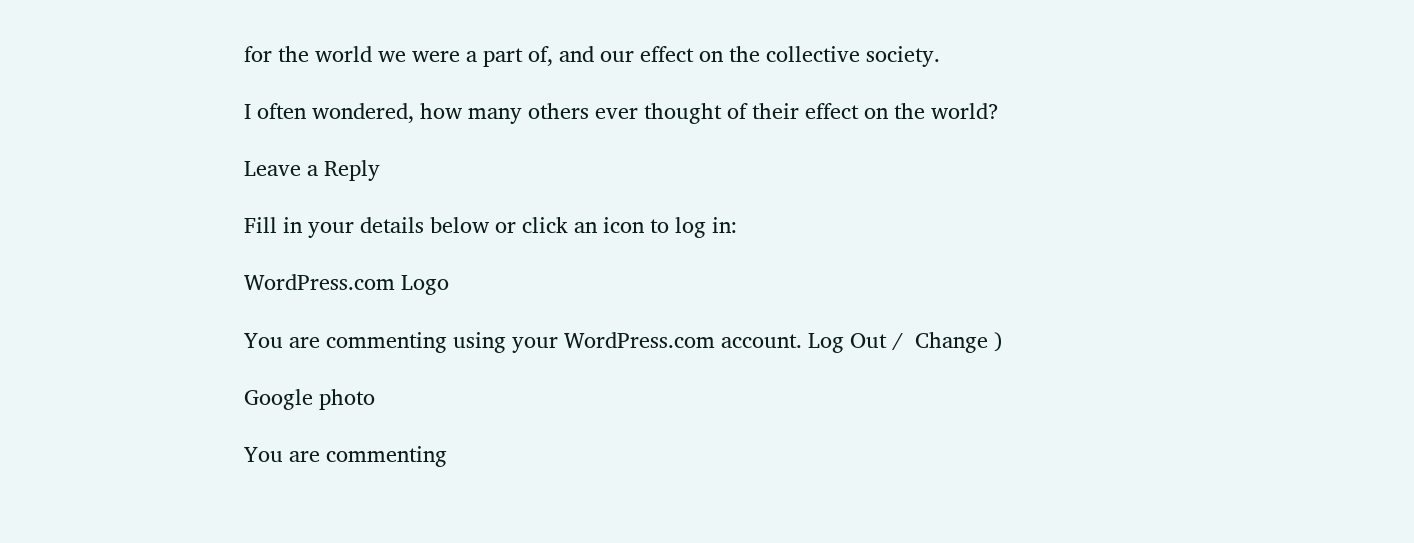for the world we were a part of, and our effect on the collective society.

I often wondered, how many others ever thought of their effect on the world?

Leave a Reply

Fill in your details below or click an icon to log in:

WordPress.com Logo

You are commenting using your WordPress.com account. Log Out /  Change )

Google photo

You are commenting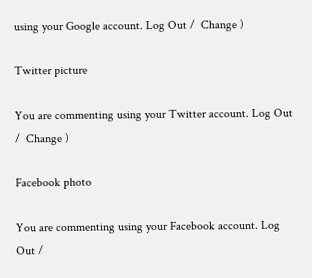using your Google account. Log Out /  Change )

Twitter picture

You are commenting using your Twitter account. Log Out /  Change )

Facebook photo

You are commenting using your Facebook account. Log Out /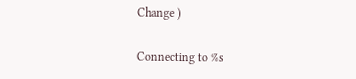Change )

Connecting to %s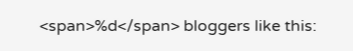<span>%d</span> bloggers like this: